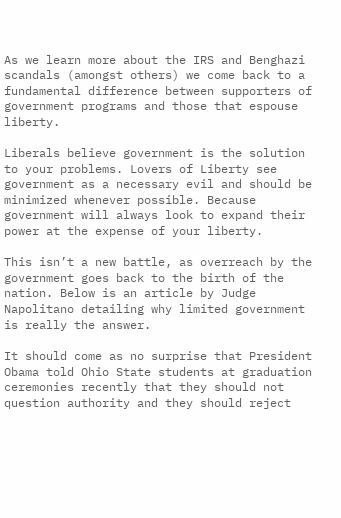As we learn more about the IRS and Benghazi scandals (amongst others) we come back to a fundamental difference between supporters of government programs and those that espouse liberty.

Liberals believe government is the solution to your problems. Lovers of Liberty see government as a necessary evil and should be minimized whenever possible. Because government will always look to expand their power at the expense of your liberty.

This isn’t a new battle, as overreach by the government goes back to the birth of the nation. Below is an article by Judge Napolitano detailing why limited government is really the answer.

It should come as no surprise that President Obama told Ohio State students at graduation ceremonies recently that they should not question authority and they should reject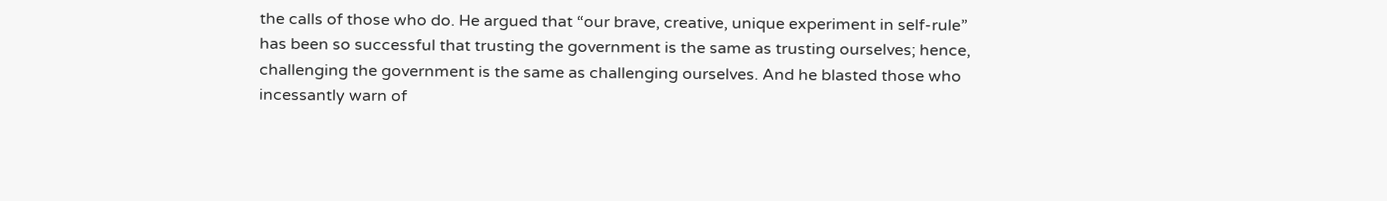the calls of those who do. He argued that “our brave, creative, unique experiment in self-rule” has been so successful that trusting the government is the same as trusting ourselves; hence, challenging the government is the same as challenging ourselves. And he blasted those who incessantly warn of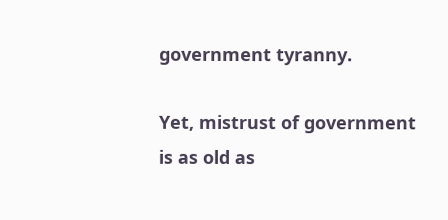government tyranny.

Yet, mistrust of government is as old as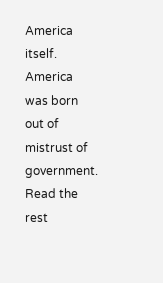America itself. America was born out of mistrust of government. Read the rest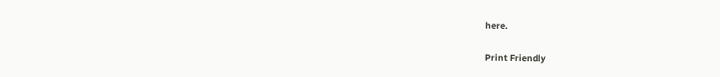here.

Print Friendly